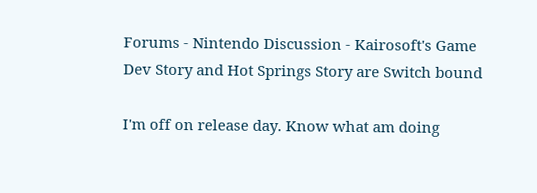Forums - Nintendo Discussion - Kairosoft's Game Dev Story and Hot Springs Story are Switch bound

I'm off on release day. Know what am doing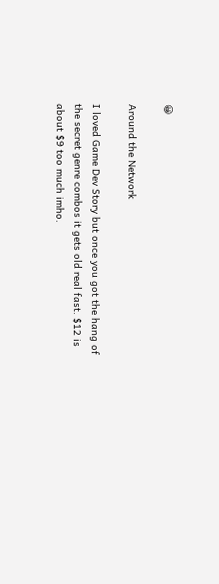😀

Around the Network

I loved Game Dev Story but once you got the hang of the secret genre combos it gets old real fast. $12 is about $9 too much imho.